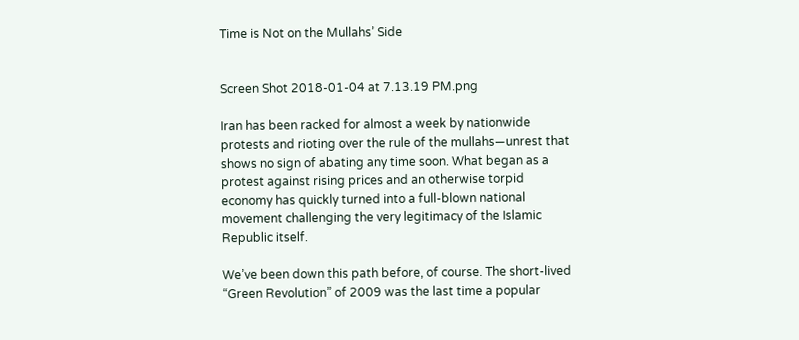Time is Not on the Mullahs’ Side


Screen Shot 2018-01-04 at 7.13.19 PM.png

Iran has been racked for almost a week by nationwide protests and rioting over the rule of the mullahs—unrest that shows no sign of abating any time soon. What began as a protest against rising prices and an otherwise torpid economy has quickly turned into a full-blown national movement challenging the very legitimacy of the Islamic Republic itself.

We’ve been down this path before, of course. The short-lived “Green Revolution” of 2009 was the last time a popular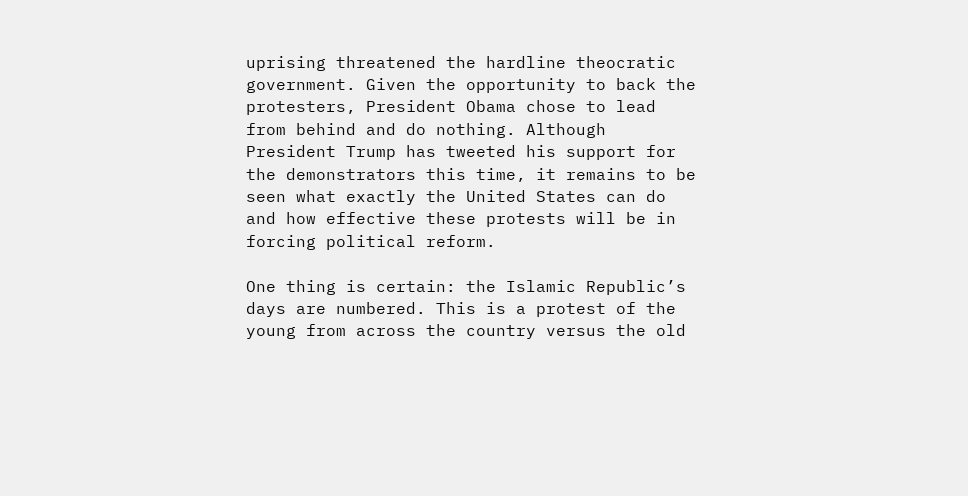uprising threatened the hardline theocratic government. Given the opportunity to back the protesters, President Obama chose to lead from behind and do nothing. Although President Trump has tweeted his support for the demonstrators this time, it remains to be seen what exactly the United States can do and how effective these protests will be in forcing political reform.

One thing is certain: the Islamic Republic’s days are numbered. This is a protest of the young from across the country versus the old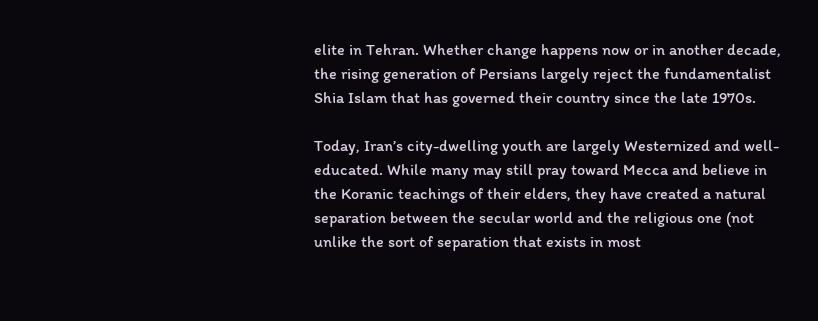elite in Tehran. Whether change happens now or in another decade, the rising generation of Persians largely reject the fundamentalist Shia Islam that has governed their country since the late 1970s.

Today, Iran’s city-dwelling youth are largely Westernized and well-educated. While many may still pray toward Mecca and believe in the Koranic teachings of their elders, they have created a natural separation between the secular world and the religious one (not unlike the sort of separation that exists in most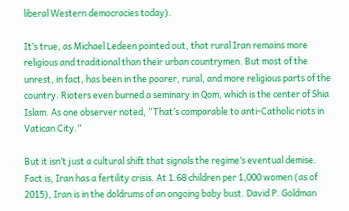liberal Western democracies today).

It’s true, as Michael Ledeen pointed out, that rural Iran remains more religious and traditional than their urban countrymen. But most of the unrest, in fact, has been in the poorer, rural, and more religious parts of the country. Rioters even burned a seminary in Qom, which is the center of Shia Islam. As one observer noted, “That’s comparable to anti-Catholic riots in Vatican City.”

But it isn’t just a cultural shift that signals the regime’s eventual demise. Fact is, Iran has a fertility crisis. At 1.68 children per 1,000 women (as of 2015), Iran is in the doldrums of an ongoing baby bust. David P. Goldman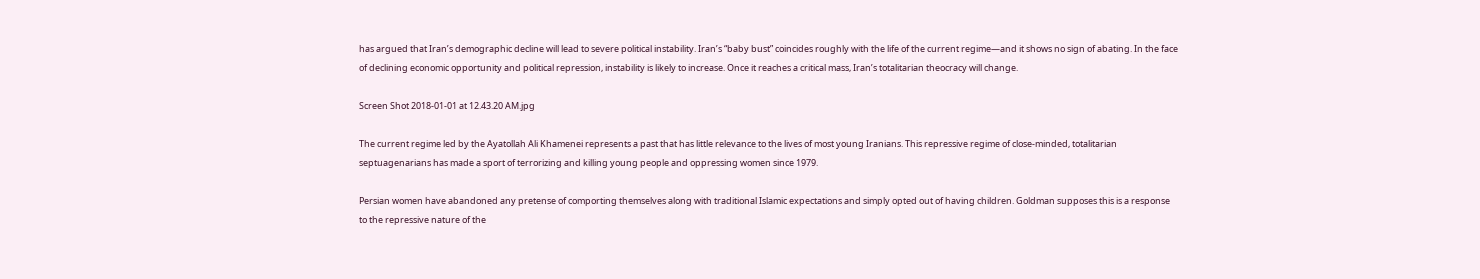has argued that Iran’s demographic decline will lead to severe political instability. Iran’s “baby bust” coincides roughly with the life of the current regime—and it shows no sign of abating. In the face of declining economic opportunity and political repression, instability is likely to increase. Once it reaches a critical mass, Iran’s totalitarian theocracy will change.

Screen Shot 2018-01-01 at 12.43.20 AM.jpg

The current regime led by the Ayatollah Ali Khamenei represents a past that has little relevance to the lives of most young Iranians. This repressive regime of close-minded, totalitarian septuagenarians has made a sport of terrorizing and killing young people and oppressing women since 1979.

Persian women have abandoned any pretense of comporting themselves along with traditional Islamic expectations and simply opted out of having children. Goldman supposes this is a response to the repressive nature of the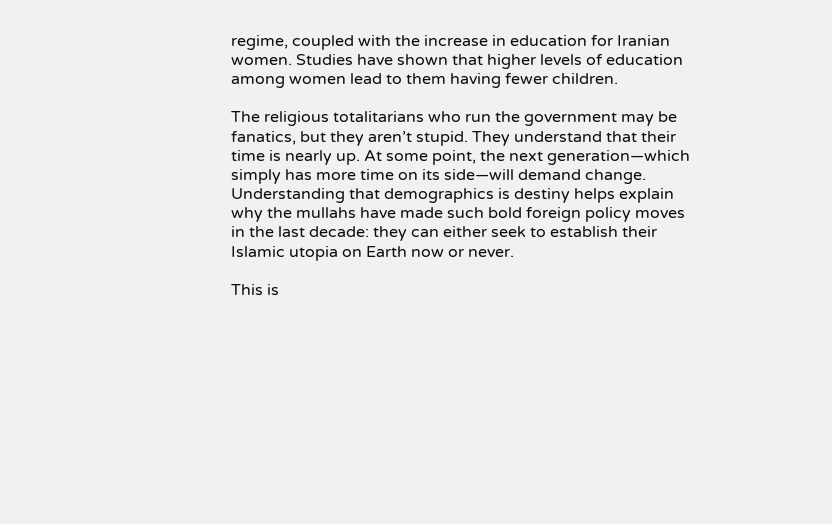regime, coupled with the increase in education for Iranian women. Studies have shown that higher levels of education among women lead to them having fewer children.

The religious totalitarians who run the government may be fanatics, but they aren’t stupid. They understand that their time is nearly up. At some point, the next generation—which simply has more time on its side—will demand change. Understanding that demographics is destiny helps explain why the mullahs have made such bold foreign policy moves in the last decade: they can either seek to establish their Islamic utopia on Earth now or never.

This is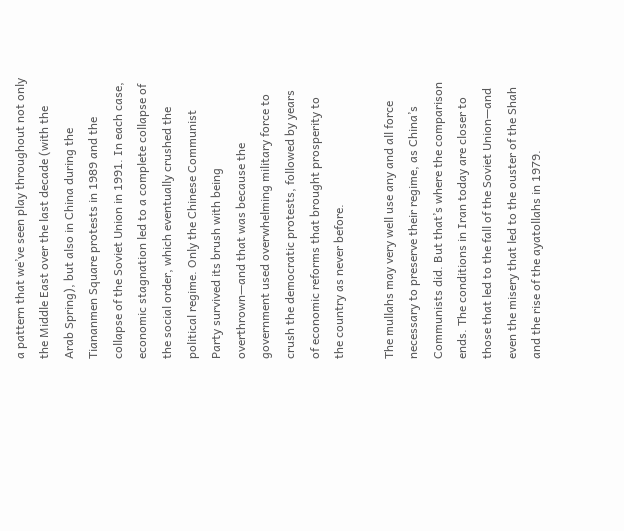a pattern that we’ve seen play throughout not only the Middle East over the last decade (with the Arab Spring), but also in China during the Tiananmen Square protests in 1989 and the collapse of the Soviet Union in 1991. In each case, economic stagnation led to a complete collapse of the social order, which eventually crushed the political regime. Only the Chinese Communist Party survived its brush with being overthrown—and that was because the government used overwhelming military force to crush the democratic protests, followed by years of economic reforms that brought prosperity to the country as never before.

The mullahs may very well use any and all force necessary to preserve their regime, as China’s Communists did. But that’s where the comparison ends. The conditions in Iran today are closer to those that led to the fall of the Soviet Union—and even the misery that led to the ouster of the Shah and the rise of the ayatollahs in 1979.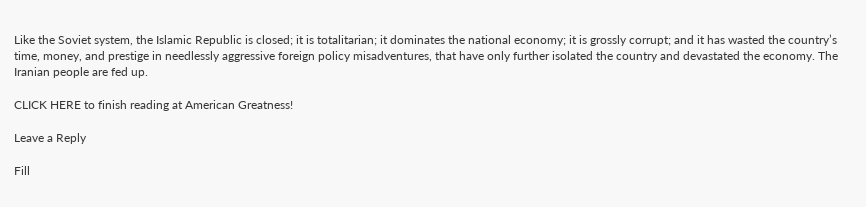Like the Soviet system, the Islamic Republic is closed; it is totalitarian; it dominates the national economy; it is grossly corrupt; and it has wasted the country’s time, money, and prestige in needlessly aggressive foreign policy misadventures, that have only further isolated the country and devastated the economy. The Iranian people are fed up.

CLICK HERE to finish reading at American Greatness!

Leave a Reply

Fill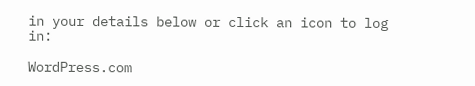in your details below or click an icon to log in:

WordPress.com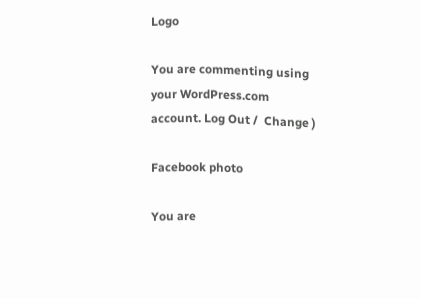Logo

You are commenting using your WordPress.com account. Log Out /  Change )

Facebook photo

You are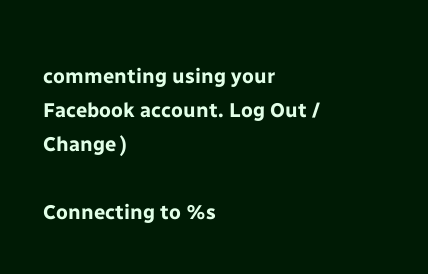commenting using your Facebook account. Log Out /  Change )

Connecting to %s